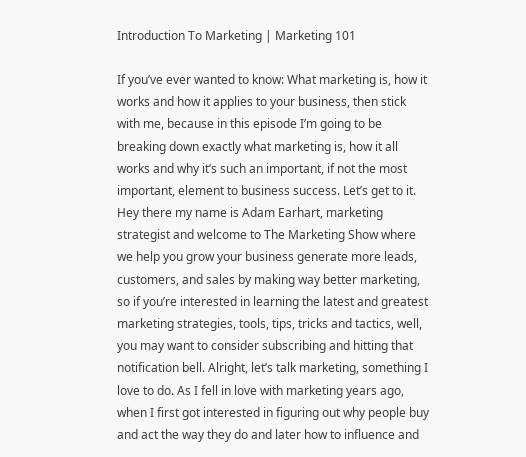Introduction To Marketing | Marketing 101

If you’ve ever wanted to know: What marketing is, how it works and how it applies to your business, then stick with me, because in this episode I’m going to be breaking down exactly what marketing is, how it all works and why it’s such an important, if not the most important, element to business success. Let’s get to it. Hey there my name is Adam Earhart, marketing strategist and welcome to The Marketing Show where we help you grow your business generate more leads, customers, and sales by making way better marketing, so if you’re interested in learning the latest and greatest marketing strategies, tools, tips, tricks and tactics, well, you may want to consider subscribing and hitting that notification bell. Alright, let’s talk marketing, something I love to do. As I fell in love with marketing years ago, when I first got interested in figuring out why people buy and act the way they do and later how to influence and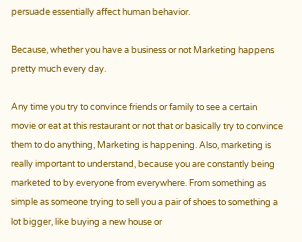persuade essentially affect human behavior.

Because, whether you have a business or not Marketing happens pretty much every day.

Any time you try to convince friends or family to see a certain movie or eat at this restaurant or not that or basically try to convince them to do anything, Marketing is happening. Also, marketing is really important to understand, because you are constantly being marketed to by everyone from everywhere. From something as simple as someone trying to sell you a pair of shoes to something a lot bigger, like buying a new house or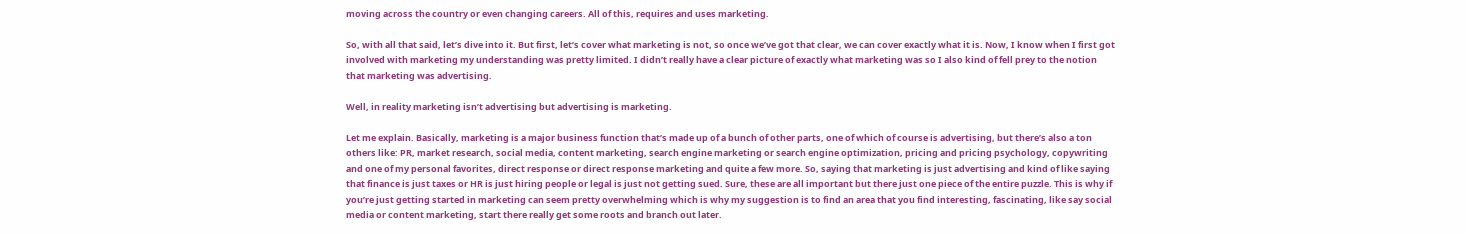moving across the country or even changing careers. All of this, requires and uses marketing.

So, with all that said, let’s dive into it. But first, let’s cover what marketing is not, so once we’ve got that clear, we can cover exactly what it is. Now, I know when I first got involved with marketing my understanding was pretty limited. I didn’t really have a clear picture of exactly what marketing was so I also kind of fell prey to the notion that marketing was advertising.

Well, in reality marketing isn’t advertising but advertising is marketing.

Let me explain. Basically, marketing is a major business function that’s made up of a bunch of other parts, one of which of course is advertising, but there’s also a ton others like: PR, market research, social media, content marketing, search engine marketing or search engine optimization, pricing and pricing psychology, copywriting and one of my personal favorites, direct response or direct response marketing and quite a few more. So, saying that marketing is just advertising and kind of like saying that finance is just taxes or HR is just hiring people or legal is just not getting sued. Sure, these are all important but there just one piece of the entire puzzle. This is why if you’re just getting started in marketing can seem pretty overwhelming which is why my suggestion is to find an area that you find interesting, fascinating, like say social media or content marketing, start there really get some roots and branch out later.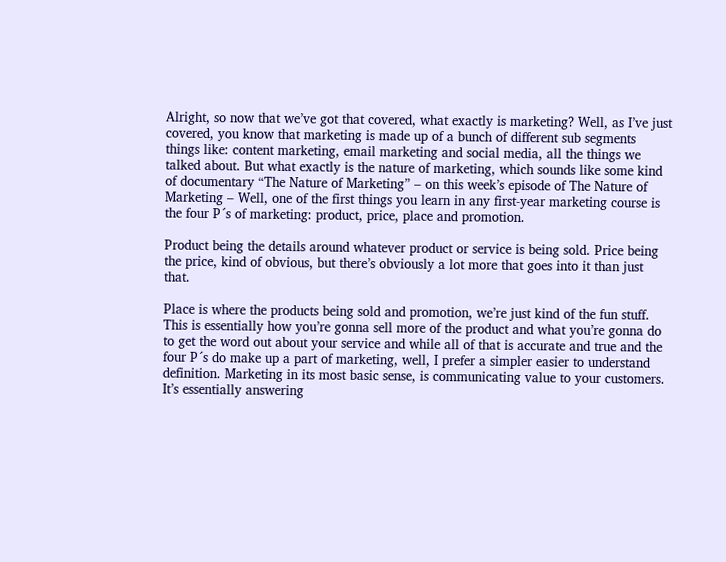Alright, so now that we’ve got that covered, what exactly is marketing? Well, as I’ve just covered, you know that marketing is made up of a bunch of different sub segments things like: content marketing, email marketing and social media, all the things we talked about. But what exactly is the nature of marketing, which sounds like some kind of documentary “The Nature of Marketing” – on this week’s episode of The Nature of Marketing – Well, one of the first things you learn in any first-year marketing course is the four P´s of marketing: product, price, place and promotion.

Product being the details around whatever product or service is being sold. Price being the price, kind of obvious, but there’s obviously a lot more that goes into it than just that.

Place is where the products being sold and promotion, we’re just kind of the fun stuff. This is essentially how you’re gonna sell more of the product and what you’re gonna do to get the word out about your service and while all of that is accurate and true and the four P´s do make up a part of marketing, well, I prefer a simpler easier to understand definition. Marketing in its most basic sense, is communicating value to your customers. It’s essentially answering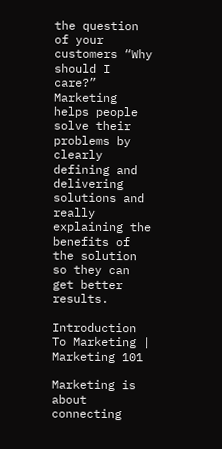the question of your customers “Why should I care?” Marketing helps people solve their problems by clearly defining and delivering solutions and really explaining the benefits of the solution so they can get better results.

Introduction To Marketing | Marketing 101

Marketing is about connecting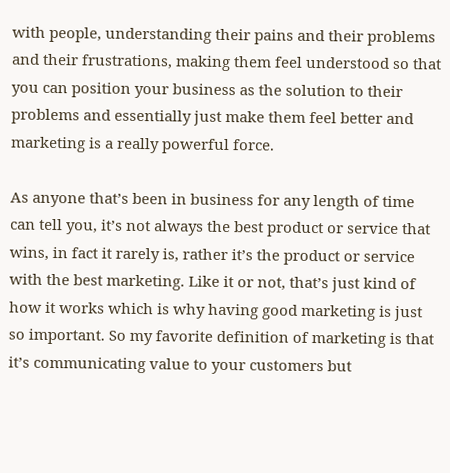with people, understanding their pains and their problems and their frustrations, making them feel understood so that you can position your business as the solution to their problems and essentially just make them feel better and marketing is a really powerful force.

As anyone that’s been in business for any length of time can tell you, it’s not always the best product or service that wins, in fact it rarely is, rather it’s the product or service with the best marketing. Like it or not, that’s just kind of how it works which is why having good marketing is just so important. So my favorite definition of marketing is that it’s communicating value to your customers but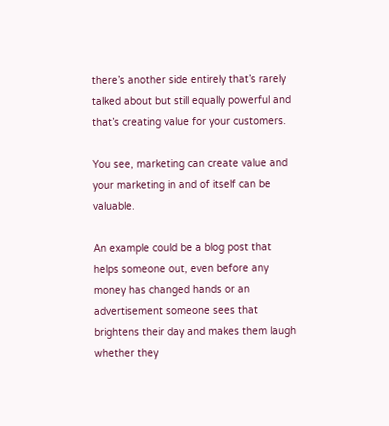there’s another side entirely that’s rarely talked about but still equally powerful and that’s creating value for your customers.

You see, marketing can create value and your marketing in and of itself can be valuable.

An example could be a blog post that helps someone out, even before any money has changed hands or an advertisement someone sees that brightens their day and makes them laugh whether they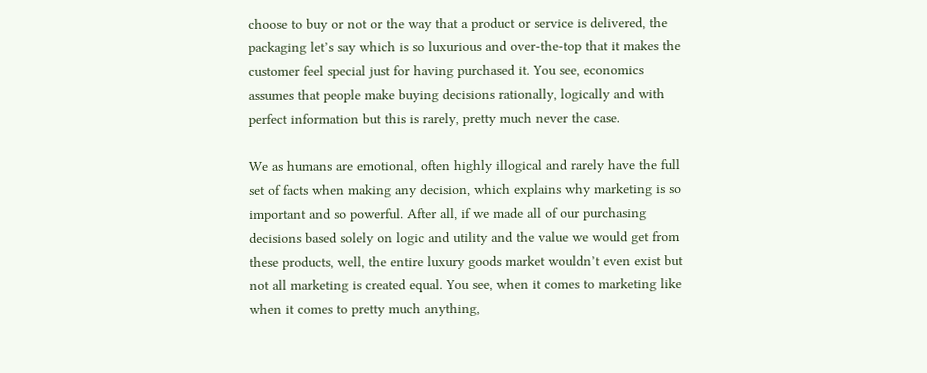choose to buy or not or the way that a product or service is delivered, the packaging let’s say which is so luxurious and over-the-top that it makes the customer feel special just for having purchased it. You see, economics assumes that people make buying decisions rationally, logically and with perfect information but this is rarely, pretty much never the case.

We as humans are emotional, often highly illogical and rarely have the full set of facts when making any decision, which explains why marketing is so important and so powerful. After all, if we made all of our purchasing decisions based solely on logic and utility and the value we would get from these products, well, the entire luxury goods market wouldn’t even exist but not all marketing is created equal. You see, when it comes to marketing like when it comes to pretty much anything,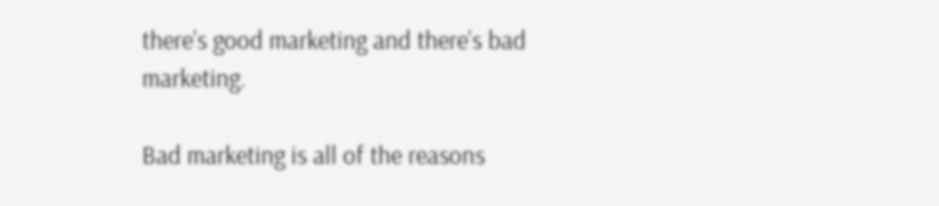there’s good marketing and there’s bad marketing.

Bad marketing is all of the reasons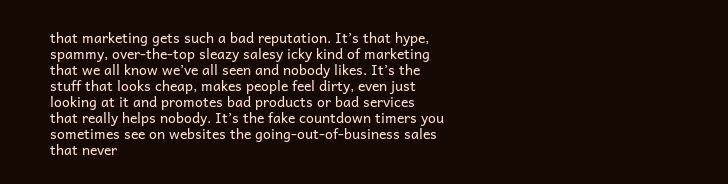that marketing gets such a bad reputation. It’s that hype, spammy, over-the-top sleazy salesy icky kind of marketing that we all know we’ve all seen and nobody likes. It’s the stuff that looks cheap, makes people feel dirty, even just looking at it and promotes bad products or bad services that really helps nobody. It’s the fake countdown timers you sometimes see on websites the going-out-of-business sales that never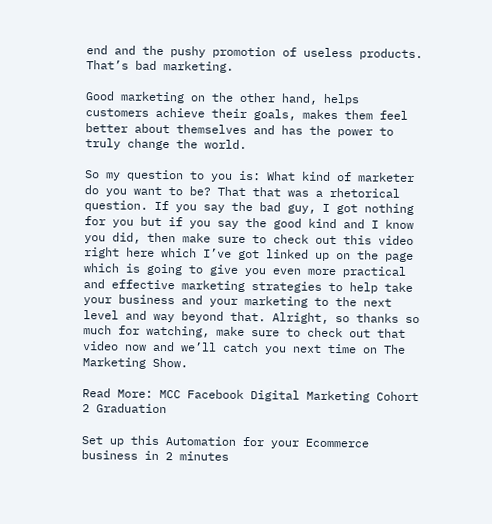end and the pushy promotion of useless products. That’s bad marketing.

Good marketing on the other hand, helps customers achieve their goals, makes them feel better about themselves and has the power to truly change the world.

So my question to you is: What kind of marketer do you want to be? That that was a rhetorical question. If you say the bad guy, I got nothing for you but if you say the good kind and I know you did, then make sure to check out this video right here which I’ve got linked up on the page which is going to give you even more practical and effective marketing strategies to help take your business and your marketing to the next level and way beyond that. Alright, so thanks so much for watching, make sure to check out that video now and we’ll catch you next time on The Marketing Show.

Read More: MCC Facebook Digital Marketing Cohort 2 Graduation

Set up this Automation for your Ecommerce business in 2 minutes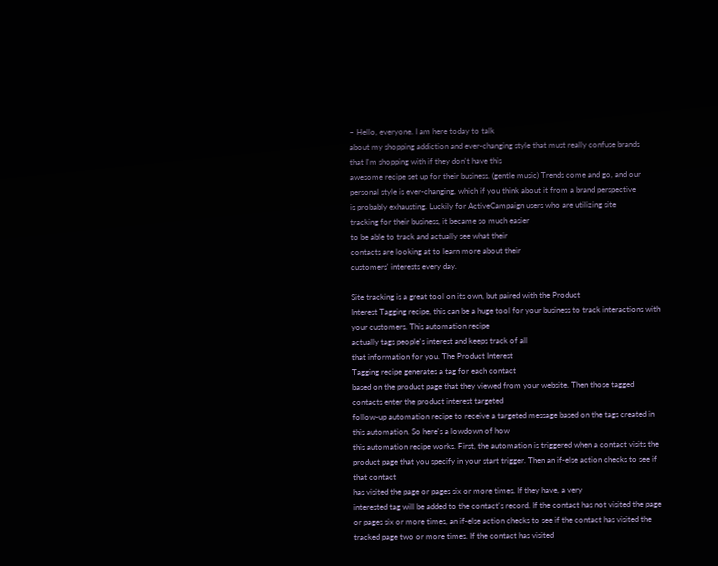– Hello, everyone. I am here today to talk
about my shopping addiction and ever-changing style that must really confuse brands
that I'm shopping with if they don't have this
awesome recipe set up for their business. (gentle music) Trends come and go, and our personal style is ever-changing, which if you think about it from a brand perspective
is probably exhausting. Luckily for ActiveCampaign users who are utilizing site
tracking for their business, it became so much easier
to be able to track and actually see what their
contacts are looking at to learn more about their
customers' interests every day.

Site tracking is a great tool on its own, but paired with the Product
Interest Tagging recipe, this can be a huge tool for your business to track interactions with your customers. This automation recipe
actually tags people's interest and keeps track of all
that information for you. The Product Interest
Tagging recipe generates a tag for each contact
based on the product page that they viewed from your website. Then those tagged contacts enter the product interest targeted
follow-up automation recipe to receive a targeted message based on the tags created in this automation. So here's a lowdown of how
this automation recipe works. First, the automation is triggered when a contact visits the product page that you specify in your start trigger. Then an if-else action checks to see if that contact
has visited the page or pages six or more times. If they have, a very
interested tag will be added to the contact's record. If the contact has not visited the page or pages six or more times, an if-else action checks to see if the contact has visited the tracked page two or more times. If the contact has visited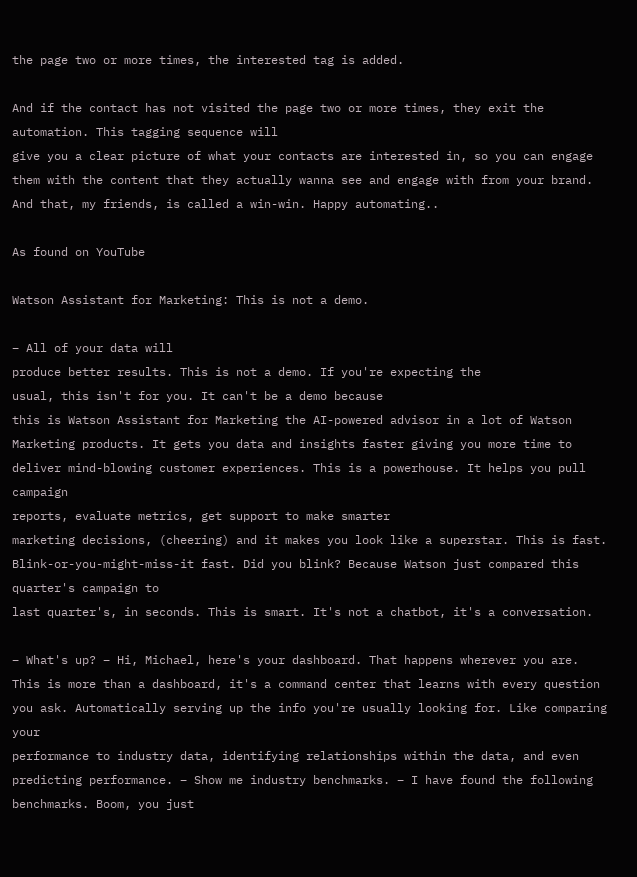the page two or more times, the interested tag is added.

And if the contact has not visited the page two or more times, they exit the automation. This tagging sequence will
give you a clear picture of what your contacts are interested in, so you can engage them with the content that they actually wanna see and engage with from your brand. And that, my friends, is called a win-win. Happy automating..

As found on YouTube

Watson Assistant for Marketing: This is not a demo.

– All of your data will
produce better results. This is not a demo. If you're expecting the
usual, this isn't for you. It can't be a demo because
this is Watson Assistant for Marketing the AI-powered advisor in a lot of Watson Marketing products. It gets you data and insights faster giving you more time to deliver mind-blowing customer experiences. This is a powerhouse. It helps you pull campaign
reports, evaluate metrics, get support to make smarter
marketing decisions, (cheering) and it makes you look like a superstar. This is fast. Blink-or-you-might-miss-it fast. Did you blink? Because Watson just compared this quarter's campaign to
last quarter's, in seconds. This is smart. It's not a chatbot, it's a conversation.

– What's up? – Hi, Michael, here's your dashboard. That happens wherever you are. This is more than a dashboard, it's a command center that learns with every question you ask. Automatically serving up the info you're usually looking for. Like comparing your
performance to industry data, identifying relationships within the data, and even predicting performance. – Show me industry benchmarks. – I have found the following benchmarks. Boom, you just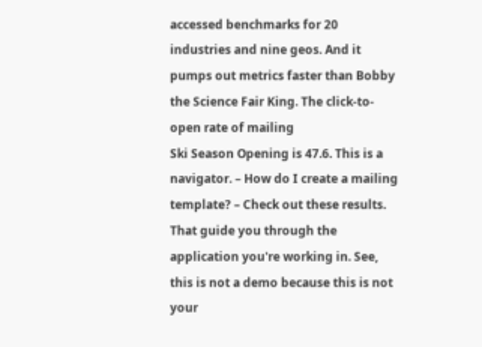accessed benchmarks for 20 industries and nine geos. And it pumps out metrics faster than Bobby the Science Fair King. The click-to-open rate of mailing
Ski Season Opening is 47.6. This is a navigator. – How do I create a mailing template? – Check out these results. That guide you through the
application you're working in. See, this is not a demo because this is not your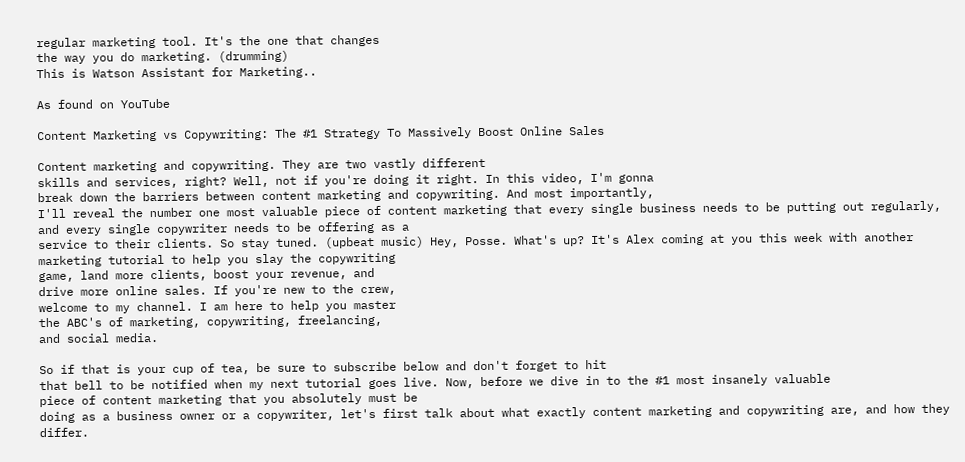regular marketing tool. It's the one that changes
the way you do marketing. (drumming)
This is Watson Assistant for Marketing..

As found on YouTube

Content Marketing vs Copywriting: The #1 Strategy To Massively Boost Online Sales

Content marketing and copywriting. They are two vastly different
skills and services, right? Well, not if you're doing it right. In this video, I'm gonna
break down the barriers between content marketing and copywriting. And most importantly,
I'll reveal the number one most valuable piece of content marketing that every single business needs to be putting out regularly, and every single copywriter needs to be offering as a
service to their clients. So stay tuned. (upbeat music) Hey, Posse. What's up? It's Alex coming at you this week with another marketing tutorial to help you slay the copywriting
game, land more clients, boost your revenue, and
drive more online sales. If you're new to the crew,
welcome to my channel. I am here to help you master
the ABC's of marketing, copywriting, freelancing,
and social media.

So if that is your cup of tea, be sure to subscribe below and don't forget to hit
that bell to be notified when my next tutorial goes live. Now, before we dive in to the #1 most insanely valuable
piece of content marketing that you absolutely must be
doing as a business owner or a copywriter, let's first talk about what exactly content marketing and copywriting are, and how they differ.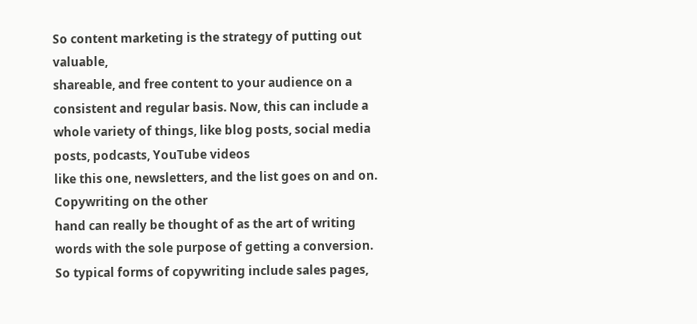So content marketing is the strategy of putting out valuable,
shareable, and free content to your audience on a
consistent and regular basis. Now, this can include a
whole variety of things, like blog posts, social media posts, podcasts, YouTube videos
like this one, newsletters, and the list goes on and on. Copywriting on the other
hand can really be thought of as the art of writing
words with the sole purpose of getting a conversion. So typical forms of copywriting include sales pages,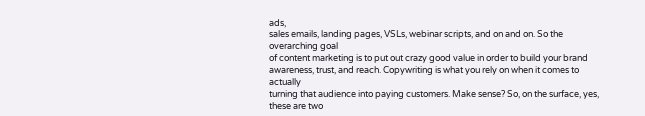ads,
sales emails, landing pages, VSLs, webinar scripts, and on and on. So the overarching goal
of content marketing is to put out crazy good value in order to build your brand
awareness, trust, and reach. Copywriting is what you rely on when it comes to actually
turning that audience into paying customers. Make sense? So, on the surface, yes, these are two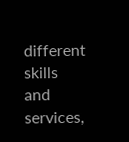different
skills and services,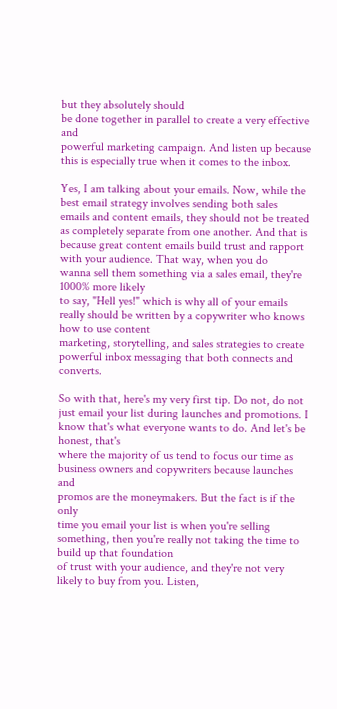but they absolutely should
be done together in parallel to create a very effective and
powerful marketing campaign. And listen up because
this is especially true when it comes to the inbox.

Yes, I am talking about your emails. Now, while the best email strategy involves sending both sales
emails and content emails, they should not be treated as completely separate from one another. And that is because great content emails build trust and rapport
with your audience. That way, when you do
wanna sell them something via a sales email, they're 1000% more likely
to say, "Hell yes!" which is why all of your emails really should be written by a copywriter who knows how to use content
marketing, storytelling, and sales strategies to create
powerful inbox messaging that both connects and converts.

So with that, here's my very first tip. Do not, do not just email your list during launches and promotions. I know that's what everyone wants to do. And let's be honest, that's
where the majority of us tend to focus our time as
business owners and copywriters because launches and
promos are the moneymakers. But the fact is if the only
time you email your list is when you're selling something, then you're really not taking the time to build up that foundation
of trust with your audience, and they're not very
likely to buy from you. Listen,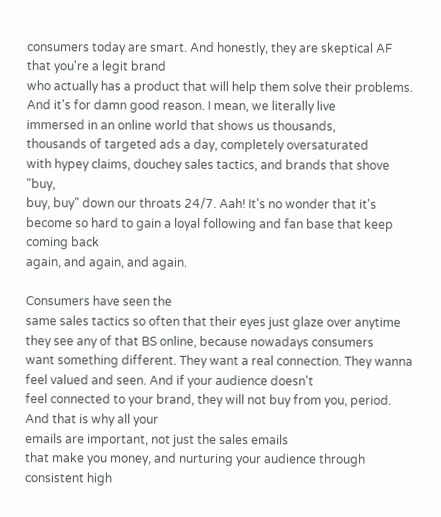consumers today are smart. And honestly, they are skeptical AF that you're a legit brand
who actually has a product that will help them solve their problems. And it's for damn good reason. I mean, we literally live
immersed in an online world that shows us thousands,
thousands of targeted ads a day, completely oversaturated
with hypey claims, douchey sales tactics, and brands that shove "buy,
buy, buy" down our throats 24/7. Aah! It's no wonder that it's become so hard to gain a loyal following and fan base that keep coming back
again, and again, and again.

Consumers have seen the
same sales tactics so often that their eyes just glaze over anytime they see any of that BS online, because nowadays consumers
want something different. They want a real connection. They wanna feel valued and seen. And if your audience doesn't
feel connected to your brand, they will not buy from you, period. And that is why all your
emails are important, not just the sales emails
that make you money, and nurturing your audience through consistent high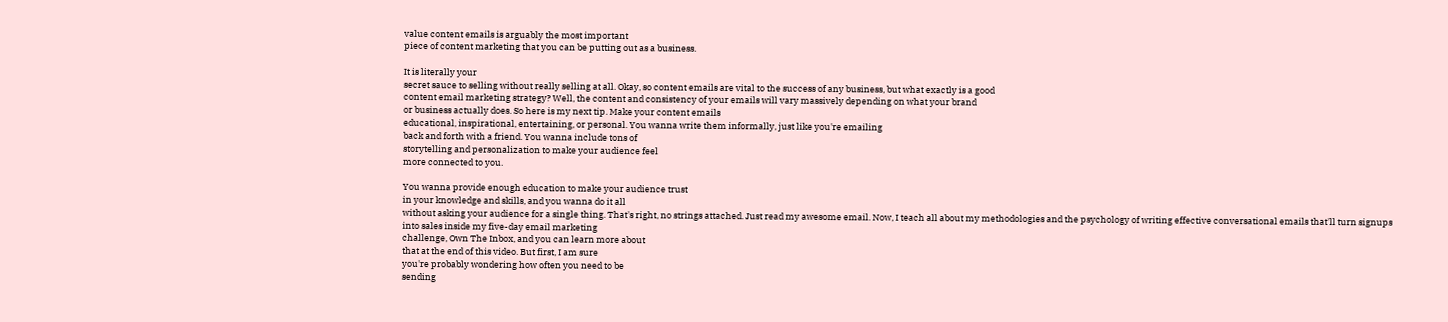value content emails is arguably the most important
piece of content marketing that you can be putting out as a business.

It is literally your
secret sauce to selling without really selling at all. Okay, so content emails are vital to the success of any business, but what exactly is a good
content email marketing strategy? Well, the content and consistency of your emails will vary massively depending on what your brand
or business actually does. So here is my next tip. Make your content emails
educational, inspirational, entertaining, or personal. You wanna write them informally, just like you're emailing
back and forth with a friend. You wanna include tons of
storytelling and personalization to make your audience feel
more connected to you.

You wanna provide enough education to make your audience trust
in your knowledge and skills, and you wanna do it all
without asking your audience for a single thing. That's right, no strings attached. Just read my awesome email. Now, I teach all about my methodologies and the psychology of writing effective conversational emails that'll turn signups into sales inside my five-day email marketing
challenge, Own The Inbox, and you can learn more about
that at the end of this video. But first, I am sure
you're probably wondering how often you need to be
sending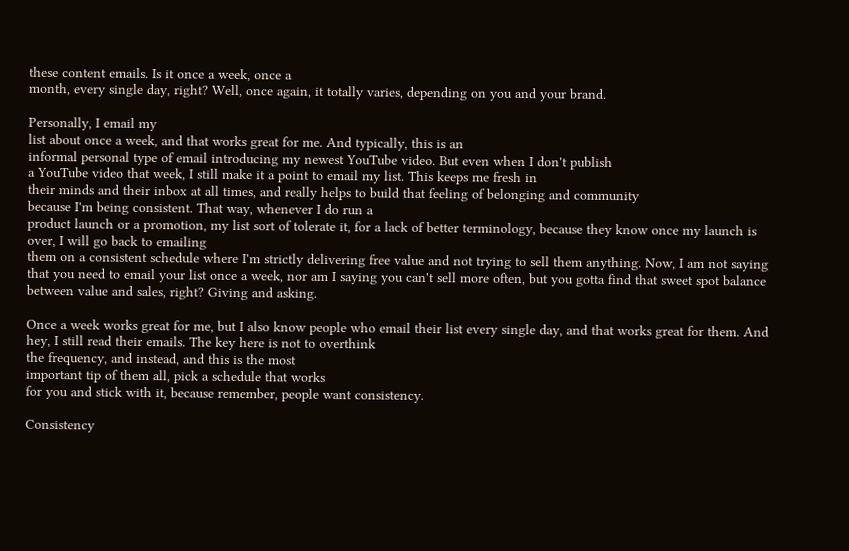these content emails. Is it once a week, once a
month, every single day, right? Well, once again, it totally varies, depending on you and your brand.

Personally, I email my
list about once a week, and that works great for me. And typically, this is an
informal personal type of email introducing my newest YouTube video. But even when I don't publish
a YouTube video that week, I still make it a point to email my list. This keeps me fresh in
their minds and their inbox at all times, and really helps to build that feeling of belonging and community
because I'm being consistent. That way, whenever I do run a
product launch or a promotion, my list sort of tolerate it, for a lack of better terminology, because they know once my launch is over, I will go back to emailing
them on a consistent schedule where I'm strictly delivering free value and not trying to sell them anything. Now, I am not saying that you need to email your list once a week, nor am I saying you can't sell more often, but you gotta find that sweet spot balance between value and sales, right? Giving and asking.

Once a week works great for me, but I also know people who email their list every single day, and that works great for them. And hey, I still read their emails. The key here is not to overthink
the frequency, and instead, and this is the most
important tip of them all, pick a schedule that works
for you and stick with it, because remember, people want consistency.

Consistency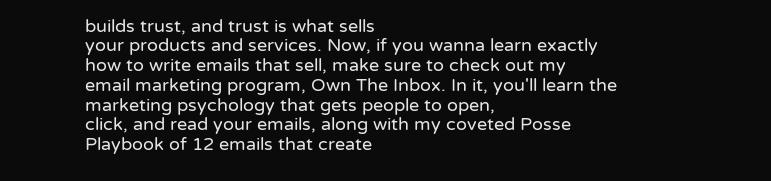builds trust, and trust is what sells
your products and services. Now, if you wanna learn exactly how to write emails that sell, make sure to check out my
email marketing program, Own The Inbox. In it, you'll learn the
marketing psychology that gets people to open,
click, and read your emails, along with my coveted Posse Playbook of 12 emails that create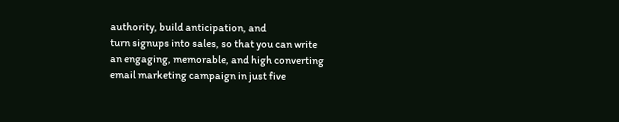authority, build anticipation, and
turn signups into sales, so that you can write
an engaging, memorable, and high converting
email marketing campaign in just five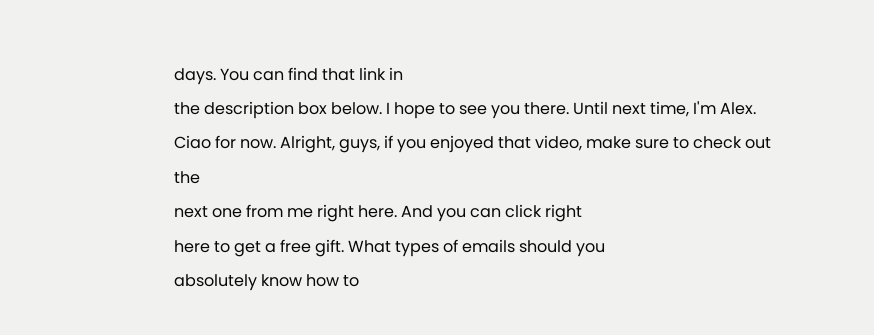days. You can find that link in
the description box below. I hope to see you there. Until next time, I'm Alex. Ciao for now. Alright, guys, if you enjoyed that video, make sure to check out the
next one from me right here. And you can click right
here to get a free gift. What types of emails should you
absolutely know how to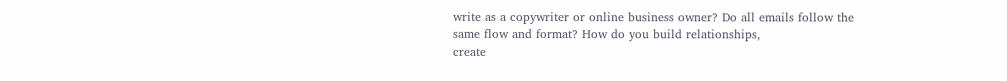write as a copywriter or online business owner? Do all emails follow the
same flow and format? How do you build relationships,
create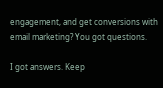engagement, and get conversions with email marketing? You got questions.

I got answers. Keep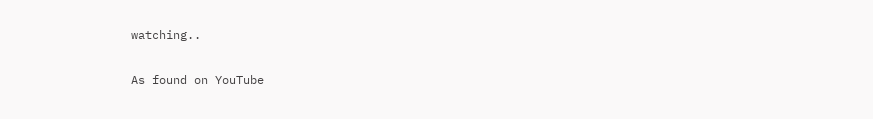watching..

As found on YouTube